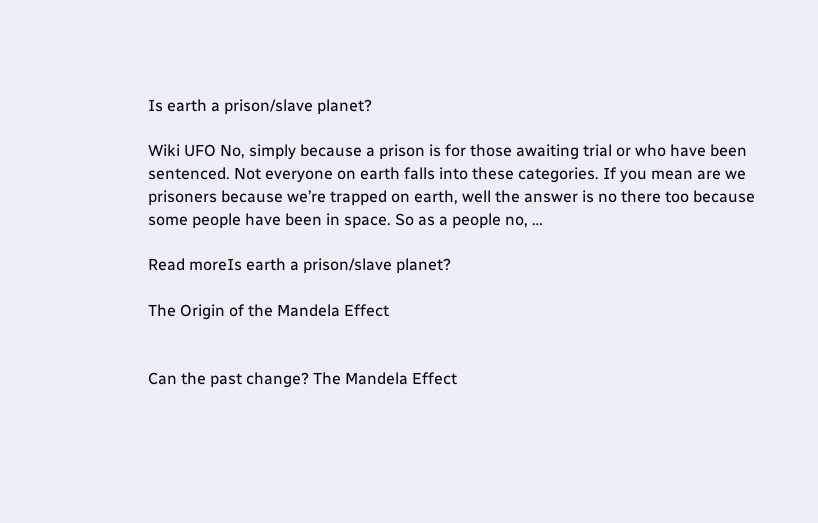Is earth a prison/slave planet?

Wiki UFO No, simply because a prison is for those awaiting trial or who have been sentenced. Not everyone on earth falls into these categories. If you mean are we prisoners because we’re trapped on earth, well the answer is no there too because some people have been in space. So as a people no, …

Read moreIs earth a prison/slave planet?

The Origin of the Mandela Effect


Can the past change? The Mandela Effect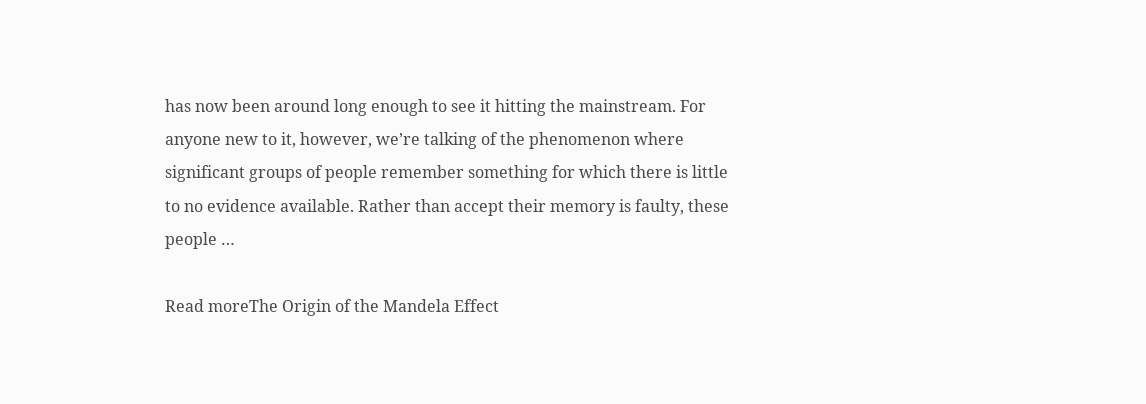has now been around long enough to see it hitting the mainstream. For anyone new to it, however, we’re talking of the phenomenon where significant groups of people remember something for which there is little to no evidence available. Rather than accept their memory is faulty, these people …

Read moreThe Origin of the Mandela Effect